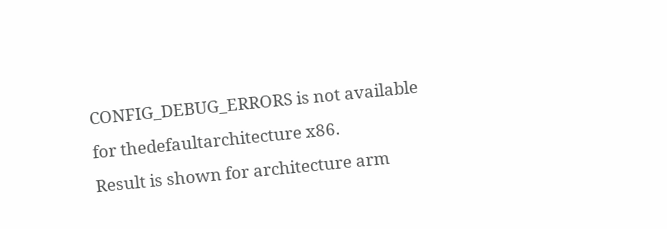CONFIG_DEBUG_ERRORS is not available for thedefaultarchitecture x86.
Result is shown for architecture arm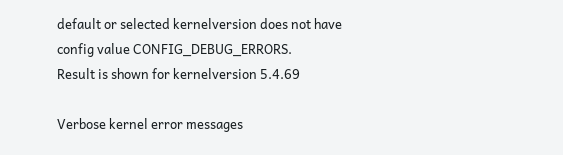default or selected kernelversion does not have config value CONFIG_DEBUG_ERRORS.
Result is shown for kernelversion 5.4.69

Verbose kernel error messages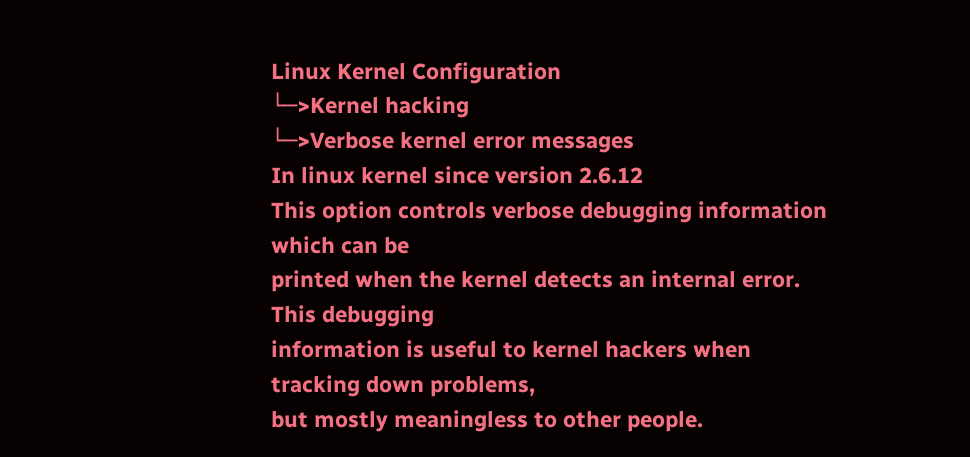Linux Kernel Configuration
└─>Kernel hacking
└─>Verbose kernel error messages
In linux kernel since version 2.6.12
This option controls verbose debugging information which can be
printed when the kernel detects an internal error. This debugging
information is useful to kernel hackers when tracking down problems,
but mostly meaningless to other people.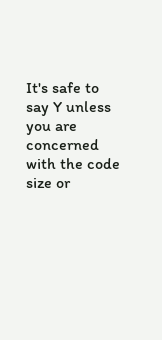It's safe to say Y unless
you are concerned with the code size or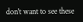don't want to see these